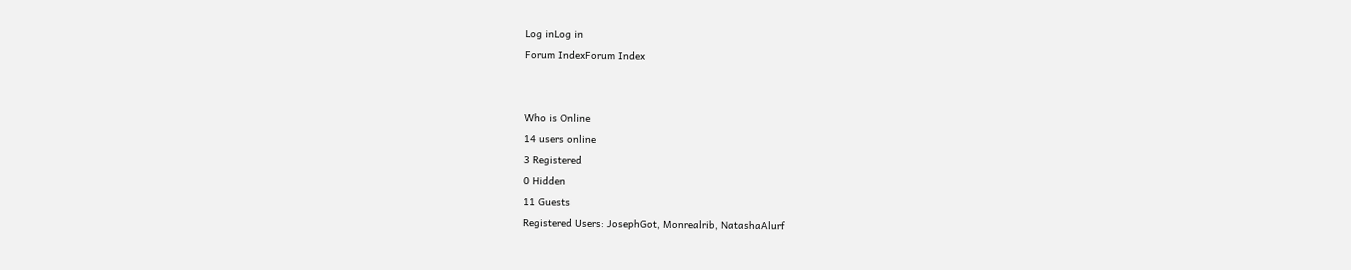Log inLog in
Forum IndexForum Index


Who is Online
14 users online
3 Registered
0 Hidden
11 Guests
Registered Users: JosephGot, Monrealrib, NatashaAlurf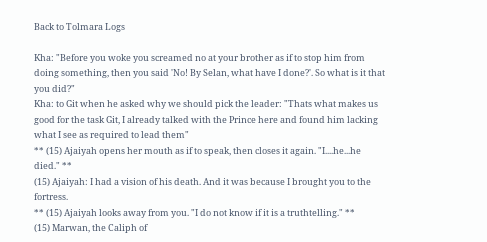Back to Tolmara Logs

Kha: "Before you woke you screamed no at your brother as if to stop him from doing something, then you said 'No! By Selan, what have I done?'. So what is it that you did?"
Kha: to Git when he asked why we should pick the leader: "Thats what makes us good for the task Git, I already talked with the Prince here and found him lacking what I see as required to lead them"
** (15) Ajaiyah opens her mouth as if to speak, then closes it again. "I....he...he died." **
(15) Ajaiyah: I had a vision of his death. And it was because I brought you to the fortress.
** (15) Ajaiyah looks away from you. "I do not know if it is a truthtelling." **
(15) Marwan, the Caliph of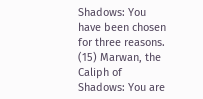Shadows: You have been chosen for three reasons.
(15) Marwan, the Caliph of Shadows: You are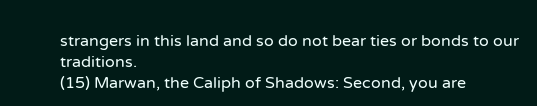strangers in this land and so do not bear ties or bonds to our traditions.
(15) Marwan, the Caliph of Shadows: Second, you are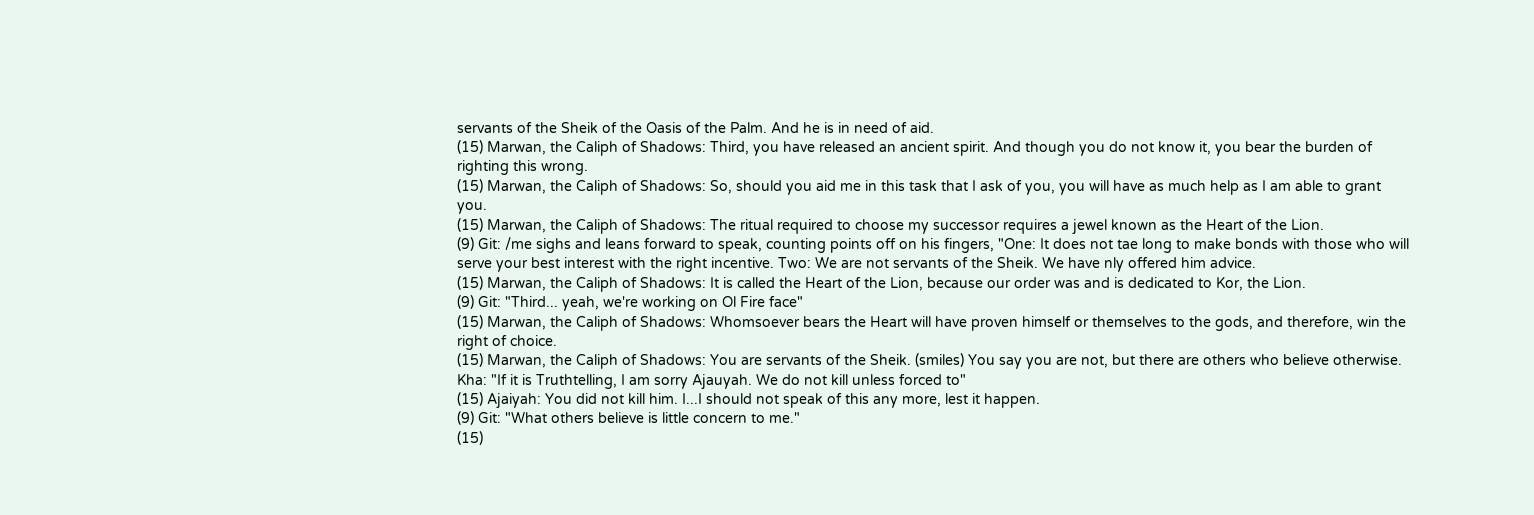servants of the Sheik of the Oasis of the Palm. And he is in need of aid.
(15) Marwan, the Caliph of Shadows: Third, you have released an ancient spirit. And though you do not know it, you bear the burden of righting this wrong.
(15) Marwan, the Caliph of Shadows: So, should you aid me in this task that I ask of you, you will have as much help as I am able to grant you.
(15) Marwan, the Caliph of Shadows: The ritual required to choose my successor requires a jewel known as the Heart of the Lion.
(9) Git: /me sighs and leans forward to speak, counting points off on his fingers, "One: It does not tae long to make bonds with those who will serve your best interest with the right incentive. Two: We are not servants of the Sheik. We have nly offered him advice.
(15) Marwan, the Caliph of Shadows: It is called the Heart of the Lion, because our order was and is dedicated to Kor, the Lion.
(9) Git: "Third... yeah, we're working on Ol Fire face"
(15) Marwan, the Caliph of Shadows: Whomsoever bears the Heart will have proven himself or themselves to the gods, and therefore, win the right of choice.
(15) Marwan, the Caliph of Shadows: You are servants of the Sheik. (smiles) You say you are not, but there are others who believe otherwise.
Kha: "If it is Truthtelling, I am sorry Ajauyah. We do not kill unless forced to"
(15) Ajaiyah: You did not kill him. I...I should not speak of this any more, lest it happen.
(9) Git: "What others believe is little concern to me."
(15)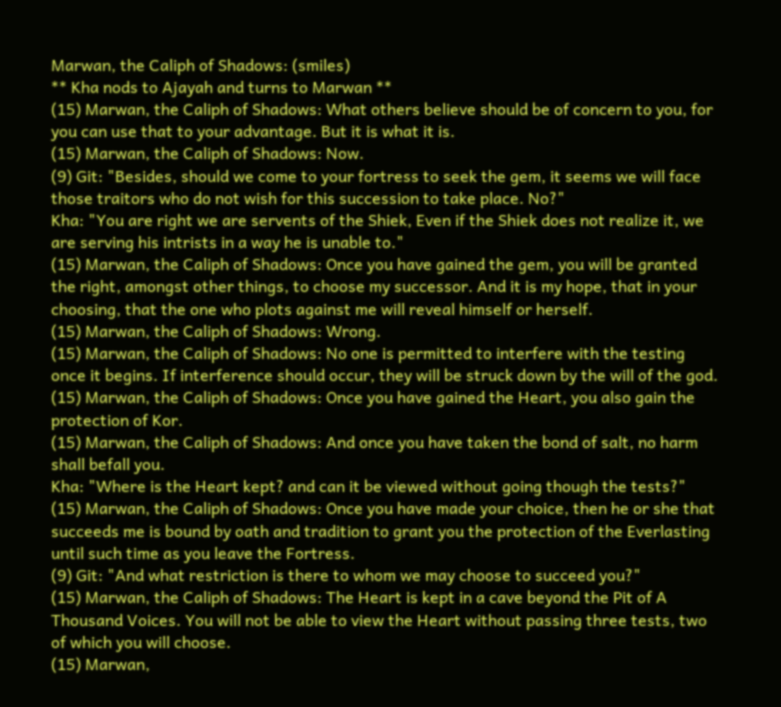Marwan, the Caliph of Shadows: (smiles)
** Kha nods to Ajayah and turns to Marwan **
(15) Marwan, the Caliph of Shadows: What others believe should be of concern to you, for you can use that to your advantage. But it is what it is.
(15) Marwan, the Caliph of Shadows: Now.
(9) Git: "Besides, should we come to your fortress to seek the gem, it seems we will face those traitors who do not wish for this succession to take place. No?"
Kha: "You are right we are servents of the Shiek, Even if the Shiek does not realize it, we are serving his intrists in a way he is unable to."
(15) Marwan, the Caliph of Shadows: Once you have gained the gem, you will be granted the right, amongst other things, to choose my successor. And it is my hope, that in your choosing, that the one who plots against me will reveal himself or herself.
(15) Marwan, the Caliph of Shadows: Wrong.
(15) Marwan, the Caliph of Shadows: No one is permitted to interfere with the testing once it begins. If interference should occur, they will be struck down by the will of the god.
(15) Marwan, the Caliph of Shadows: Once you have gained the Heart, you also gain the protection of Kor.
(15) Marwan, the Caliph of Shadows: And once you have taken the bond of salt, no harm shall befall you.
Kha: "Where is the Heart kept? and can it be viewed without going though the tests?"
(15) Marwan, the Caliph of Shadows: Once you have made your choice, then he or she that succeeds me is bound by oath and tradition to grant you the protection of the Everlasting until such time as you leave the Fortress.
(9) Git: "And what restriction is there to whom we may choose to succeed you?"
(15) Marwan, the Caliph of Shadows: The Heart is kept in a cave beyond the Pit of A Thousand Voices. You will not be able to view the Heart without passing three tests, two of which you will choose.
(15) Marwan,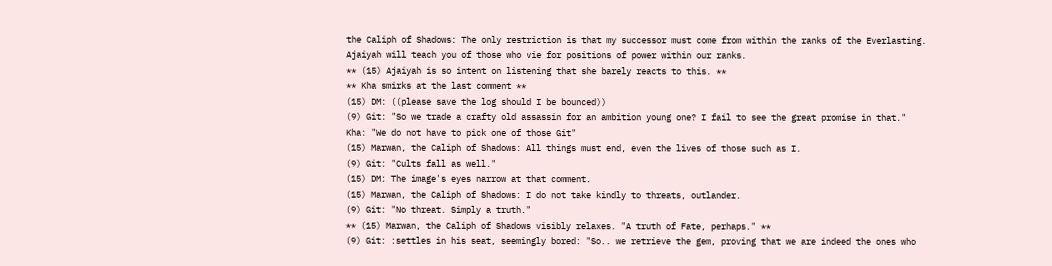the Caliph of Shadows: The only restriction is that my successor must come from within the ranks of the Everlasting. Ajaiyah will teach you of those who vie for positions of power within our ranks.
** (15) Ajaiyah is so intent on listening that she barely reacts to this. **
** Kha smirks at the last comment **
(15) DM: ((please save the log should I be bounced))
(9) Git: "So we trade a crafty old assassin for an ambition young one? I fail to see the great promise in that."
Kha: "We do not have to pick one of those Git"
(15) Marwan, the Caliph of Shadows: All things must end, even the lives of those such as I.
(9) Git: "Cults fall as well."
(15) DM: The image's eyes narrow at that comment.
(15) Marwan, the Caliph of Shadows: I do not take kindly to threats, outlander.
(9) Git: "No threat. Simply a truth."
** (15) Marwan, the Caliph of Shadows visibly relaxes. "A truth of Fate, perhaps." **
(9) Git: :settles in his seat, seemingly bored: "So.. we retrieve the gem, proving that we are indeed the ones who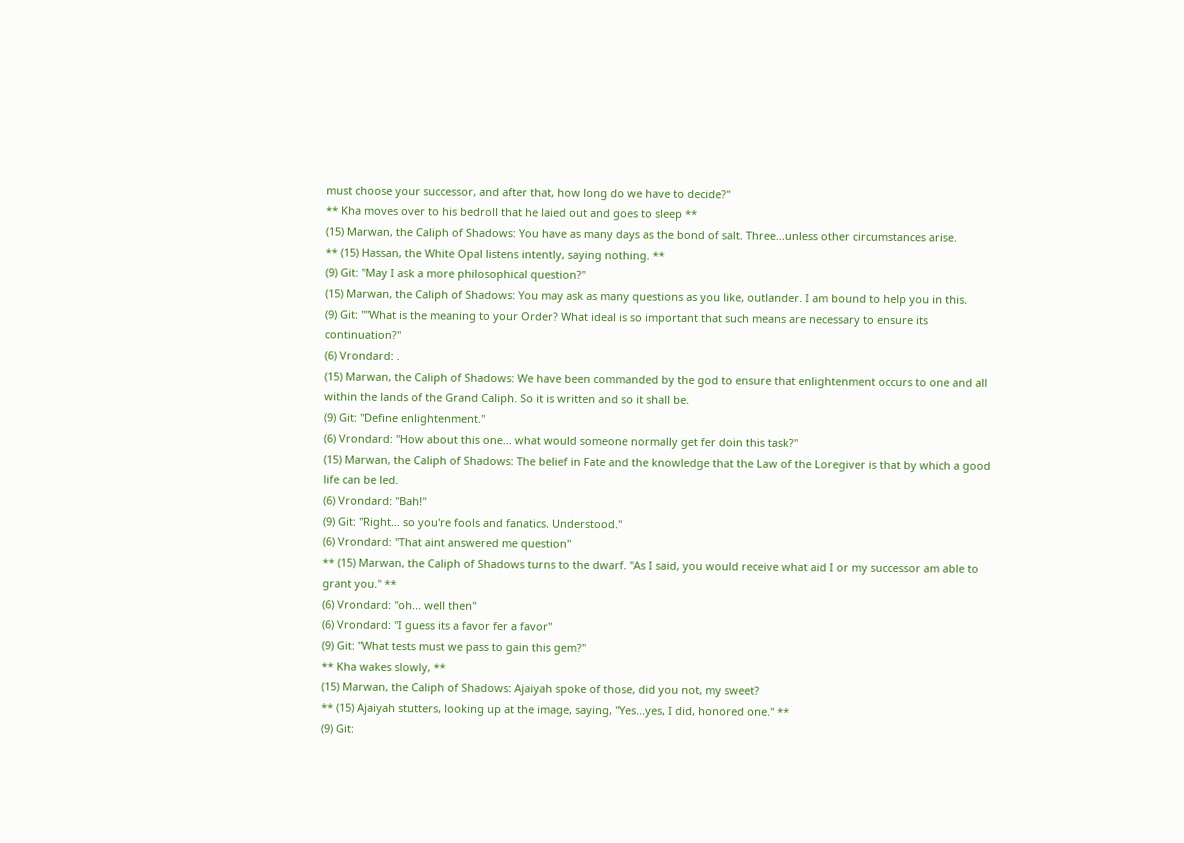must choose your successor, and after that, how long do we have to decide?"
** Kha moves over to his bedroll that he laied out and goes to sleep **
(15) Marwan, the Caliph of Shadows: You have as many days as the bond of salt. Three...unless other circumstances arise.
** (15) Hassan, the White Opal listens intently, saying nothing. **
(9) Git: "May I ask a more philosophical question?"
(15) Marwan, the Caliph of Shadows: You may ask as many questions as you like, outlander. I am bound to help you in this.
(9) Git: ""What is the meaning to your Order? What ideal is so important that such means are necessary to ensure its continuation?"
(6) Vrondard: .
(15) Marwan, the Caliph of Shadows: We have been commanded by the god to ensure that enlightenment occurs to one and all within the lands of the Grand Caliph. So it is written and so it shall be.
(9) Git: "Define enlightenment."
(6) Vrondard: "How about this one... what would someone normally get fer doin this task?"
(15) Marwan, the Caliph of Shadows: The belief in Fate and the knowledge that the Law of the Loregiver is that by which a good life can be led.
(6) Vrondard: "Bah!"
(9) Git: "Right... so you're fools and fanatics. Understood."
(6) Vrondard: "That aint answered me question"
** (15) Marwan, the Caliph of Shadows turns to the dwarf. "As I said, you would receive what aid I or my successor am able to grant you." **
(6) Vrondard: "oh... well then"
(6) Vrondard: "I guess its a favor fer a favor"
(9) Git: "What tests must we pass to gain this gem?"
** Kha wakes slowly, **
(15) Marwan, the Caliph of Shadows: Ajaiyah spoke of those, did you not, my sweet?
** (15) Ajaiyah stutters, looking up at the image, saying, "Yes...yes, I did, honored one." **
(9) Git: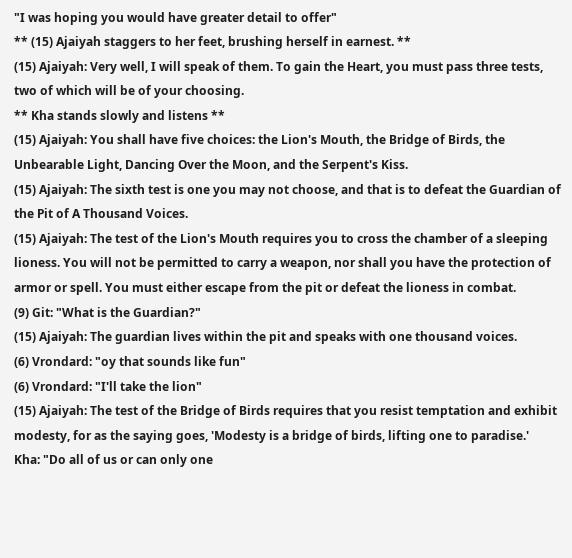"I was hoping you would have greater detail to offer"
** (15) Ajaiyah staggers to her feet, brushing herself in earnest. **
(15) Ajaiyah: Very well, I will speak of them. To gain the Heart, you must pass three tests, two of which will be of your choosing.
** Kha stands slowly and listens **
(15) Ajaiyah: You shall have five choices: the Lion's Mouth, the Bridge of Birds, the Unbearable Light, Dancing Over the Moon, and the Serpent's Kiss.
(15) Ajaiyah: The sixth test is one you may not choose, and that is to defeat the Guardian of the Pit of A Thousand Voices.
(15) Ajaiyah: The test of the Lion's Mouth requires you to cross the chamber of a sleeping lioness. You will not be permitted to carry a weapon, nor shall you have the protection of armor or spell. You must either escape from the pit or defeat the lioness in combat.
(9) Git: "What is the Guardian?"
(15) Ajaiyah: The guardian lives within the pit and speaks with one thousand voices.
(6) Vrondard: "oy that sounds like fun"
(6) Vrondard: "I'll take the lion"
(15) Ajaiyah: The test of the Bridge of Birds requires that you resist temptation and exhibit modesty, for as the saying goes, 'Modesty is a bridge of birds, lifting one to paradise.'
Kha: "Do all of us or can only one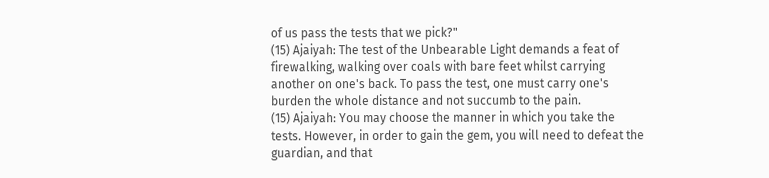of us pass the tests that we pick?"
(15) Ajaiyah: The test of the Unbearable Light demands a feat of firewalking, walking over coals with bare feet whilst carrying another on one's back. To pass the test, one must carry one's burden the whole distance and not succumb to the pain.
(15) Ajaiyah: You may choose the manner in which you take the tests. However, in order to gain the gem, you will need to defeat the guardian, and that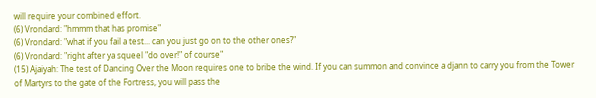will require your combined effort.
(6) Vrondard: "hmmm that has promise"
(6) Vrondard: "what if you fail a test... can you just go on to the other ones?"
(6) Vrondard: "right after ya squeel "do over!" of course"
(15) Ajaiyah: The test of Dancing Over the Moon requires one to bribe the wind. If you can summon and convince a djann to carry you from the Tower of Martyrs to the gate of the Fortress, you will pass the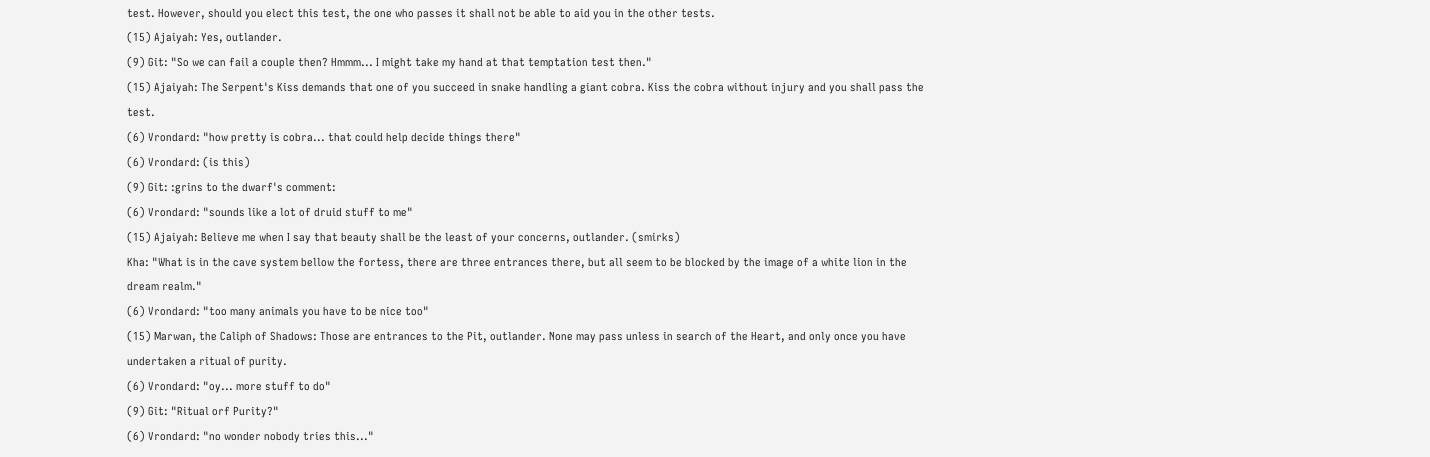test. However, should you elect this test, the one who passes it shall not be able to aid you in the other tests.
(15) Ajaiyah: Yes, outlander.
(9) Git: "So we can fail a couple then? Hmmm... I might take my hand at that temptation test then."
(15) Ajaiyah: The Serpent's Kiss demands that one of you succeed in snake handling a giant cobra. Kiss the cobra without injury and you shall pass the test.
(6) Vrondard: "how pretty is cobra... that could help decide things there"
(6) Vrondard: (is this)
(9) Git: :grins to the dwarf's comment:
(6) Vrondard: "sounds like a lot of druid stuff to me"
(15) Ajaiyah: Believe me when I say that beauty shall be the least of your concerns, outlander. (smirks)
Kha: "What is in the cave system bellow the fortess, there are three entrances there, but all seem to be blocked by the image of a white lion in the dream realm."
(6) Vrondard: "too many animals you have to be nice too"
(15) Marwan, the Caliph of Shadows: Those are entrances to the Pit, outlander. None may pass unless in search of the Heart, and only once you have undertaken a ritual of purity.
(6) Vrondard: "oy... more stuff to do"
(9) Git: "Ritual orf Purity?"
(6) Vrondard: "no wonder nobody tries this..."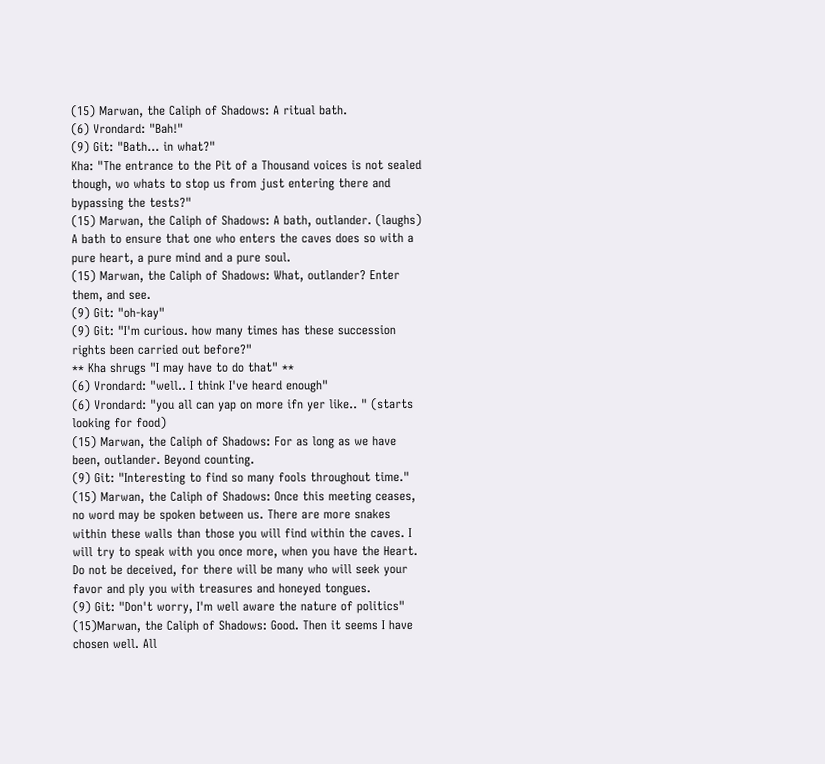(15) Marwan, the Caliph of Shadows: A ritual bath.
(6) Vrondard: "Bah!"
(9) Git: "Bath... in what?"
Kha: "The entrance to the Pit of a Thousand voices is not sealed though, wo whats to stop us from just entering there and bypassing the tests?"
(15) Marwan, the Caliph of Shadows: A bath, outlander. (laughs) A bath to ensure that one who enters the caves does so with a pure heart, a pure mind and a pure soul.
(15) Marwan, the Caliph of Shadows: What, outlander? Enter them, and see.
(9) Git: "oh-kay"
(9) Git: "I'm curious. how many times has these succession rights been carried out before?"
** Kha shrugs "I may have to do that" **
(6) Vrondard: "well.. I think I've heard enough"
(6) Vrondard: "you all can yap on more ifn yer like.. " (starts looking for food)
(15) Marwan, the Caliph of Shadows: For as long as we have been, outlander. Beyond counting.
(9) Git: "Interesting to find so many fools throughout time."
(15) Marwan, the Caliph of Shadows: Once this meeting ceases, no word may be spoken between us. There are more snakes within these walls than those you will find within the caves. I will try to speak with you once more, when you have the Heart. Do not be deceived, for there will be many who will seek your favor and ply you with treasures and honeyed tongues.
(9) Git: "Don't worry, I'm well aware the nature of politics"
(15)Marwan, the Caliph of Shadows: Good. Then it seems I have chosen well. All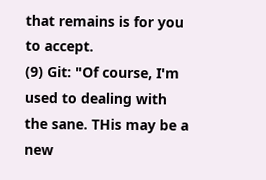that remains is for you to accept.
(9) Git: "Of course, I'm used to dealing with the sane. THis may be a new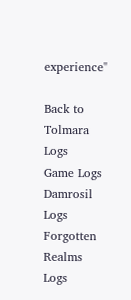experience"

Back to Tolmara Logs
Game Logs
Damrosil Logs
Forgotten Realms Logs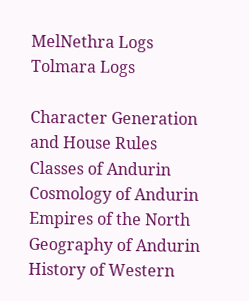MelNethra Logs
Tolmara Logs

Character Generation and House Rules
Classes of Andurin
Cosmology of Andurin
Empires of the North
Geography of Andurin
History of Western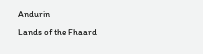Andurin
Lands of the Fhaard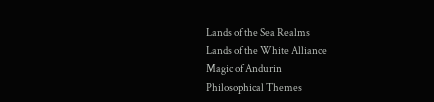Lands of the Sea Realms
Lands of the White Alliance
Magic of Andurin
Philosophical Themes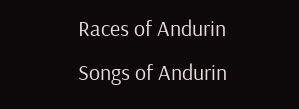Races of Andurin
Songs of Andurin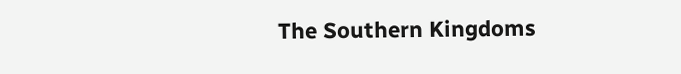The Southern Kingdoms